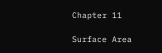Chapter 11

Surface Area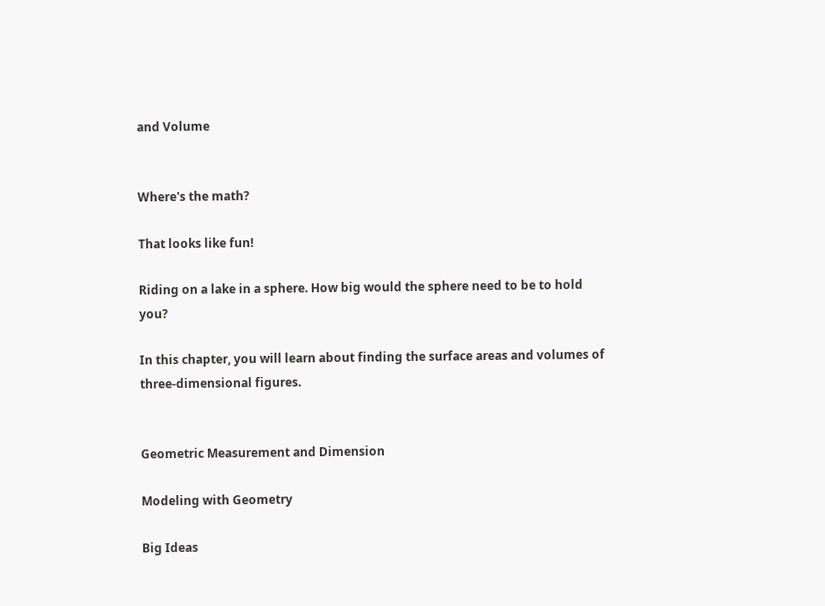and Volume


Where's the math?

That looks like fun!

Riding on a lake in a sphere. How big would the sphere need to be to hold you?

In this chapter, you will learn about finding the surface areas and volumes of three-dimensional figures.


Geometric Measurement and Dimension

Modeling with Geometry

Big Ideas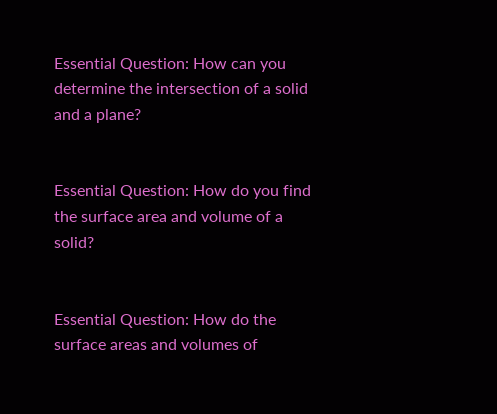Essential Question: How can you determine the intersection of a solid and a plane?


Essential Question: How do you find the surface area and volume of a solid?


Essential Question: How do the surface areas and volumes of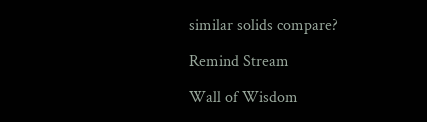similar solids compare?

Remind Stream

Wall of Wisdom